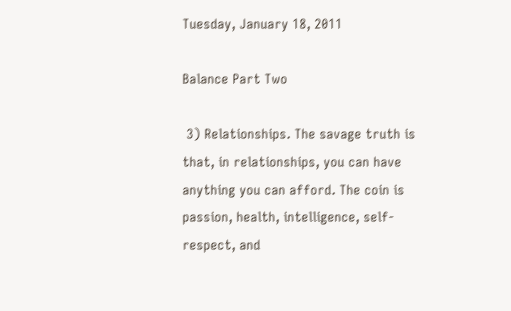Tuesday, January 18, 2011

Balance Part Two

 3) Relationships. The savage truth is that, in relationships, you can have anything you can afford. The coin is passion, health, intelligence, self-respect, and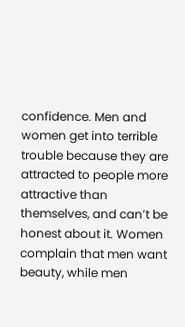confidence. Men and women get into terrible trouble because they are attracted to people more attractive than themselves, and can’t be honest about it. Women complain that men want beauty, while men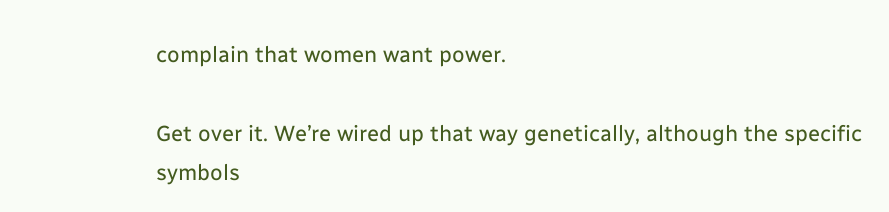complain that women want power.

Get over it. We’re wired up that way genetically, although the specific symbols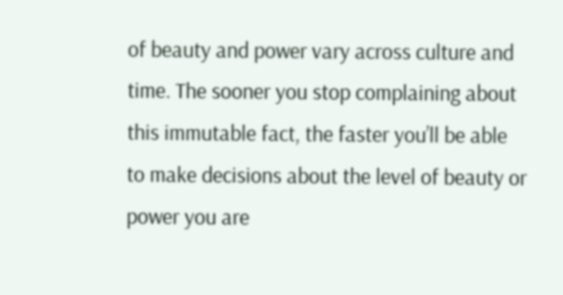of beauty and power vary across culture and time. The sooner you stop complaining about this immutable fact, the faster you’ll be able to make decisions about the level of beauty or power you are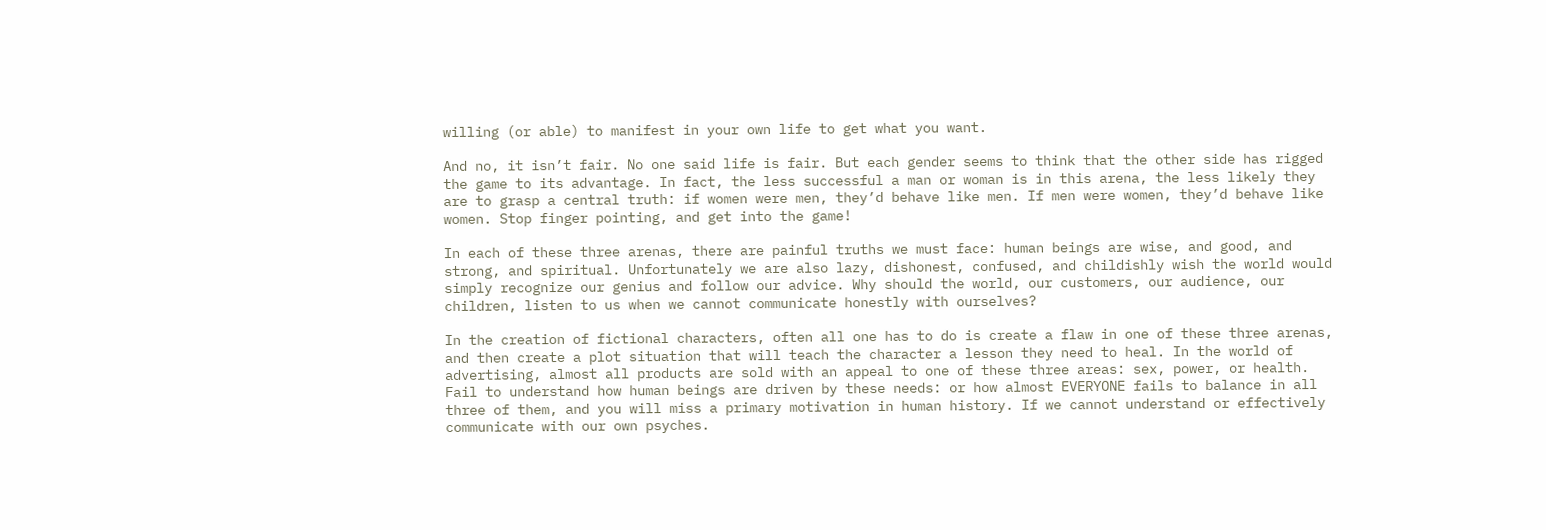willing (or able) to manifest in your own life to get what you want.

And no, it isn’t fair. No one said life is fair. But each gender seems to think that the other side has rigged the game to its advantage. In fact, the less successful a man or woman is in this arena, the less likely they are to grasp a central truth: if women were men, they’d behave like men. If men were women, they’d behave like women. Stop finger pointing, and get into the game!

In each of these three arenas, there are painful truths we must face: human beings are wise, and good, and strong, and spiritual. Unfortunately we are also lazy, dishonest, confused, and childishly wish the world would simply recognize our genius and follow our advice. Why should the world, our customers, our audience, our children, listen to us when we cannot communicate honestly with ourselves?

In the creation of fictional characters, often all one has to do is create a flaw in one of these three arenas, and then create a plot situation that will teach the character a lesson they need to heal. In the world of advertising, almost all products are sold with an appeal to one of these three areas: sex, power, or health. Fail to understand how human beings are driven by these needs: or how almost EVERYONE fails to balance in all three of them, and you will miss a primary motivation in human history. If we cannot understand or effectively communicate with our own psyches.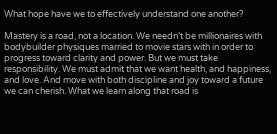What hope have we to effectively understand one another?

Mastery is a road, not a location. We needn’t be millionaires with bodybuilder physiques married to movie stars with in order to progress toward clarity and power. But we must take responsibility. We must admit that we want health, and happiness, and love. And move with both discipline and joy toward a future we can cherish. What we learn along that road is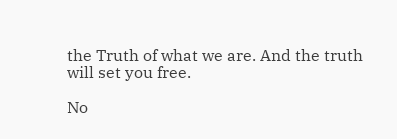the Truth of what we are. And the truth will set you free.

No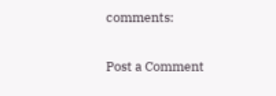comments:

Post a Comment